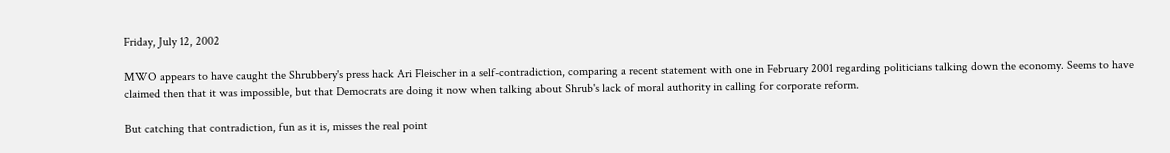Friday, July 12, 2002

MWO appears to have caught the Shrubbery's press hack Ari Fleischer in a self-contradiction, comparing a recent statement with one in February 2001 regarding politicians talking down the economy. Seems to have claimed then that it was impossible, but that Democrats are doing it now when talking about Shrub's lack of moral authority in calling for corporate reform.

But catching that contradiction, fun as it is, misses the real point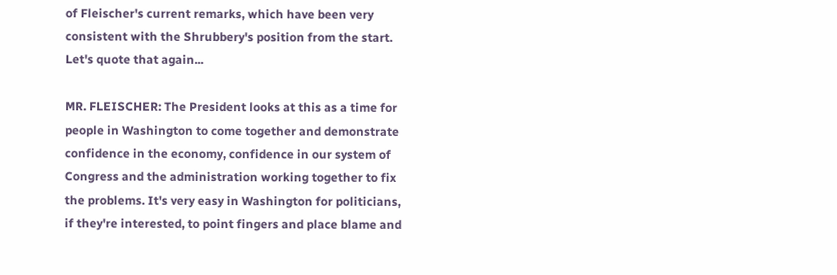of Fleischer's current remarks, which have been very consistent with the Shrubbery's position from the start. Let's quote that again...

MR. FLEISCHER: The President looks at this as a time for people in Washington to come together and demonstrate confidence in the economy, confidence in our system of Congress and the administration working together to fix the problems. It's very easy in Washington for politicians, if they're interested, to point fingers and place blame and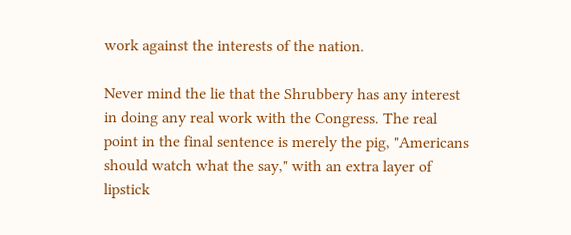work against the interests of the nation.

Never mind the lie that the Shrubbery has any interest in doing any real work with the Congress. The real point in the final sentence is merely the pig, "Americans should watch what the say," with an extra layer of lipstick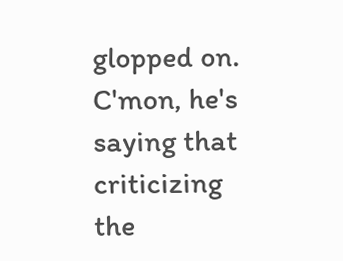glopped on. C'mon, he's saying that criticizing the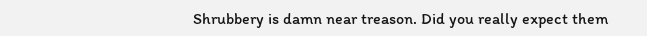Shrubbery is damn near treason. Did you really expect them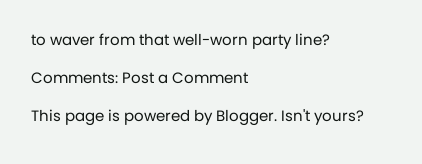to waver from that well-worn party line?

Comments: Post a Comment

This page is powered by Blogger. Isn't yours?